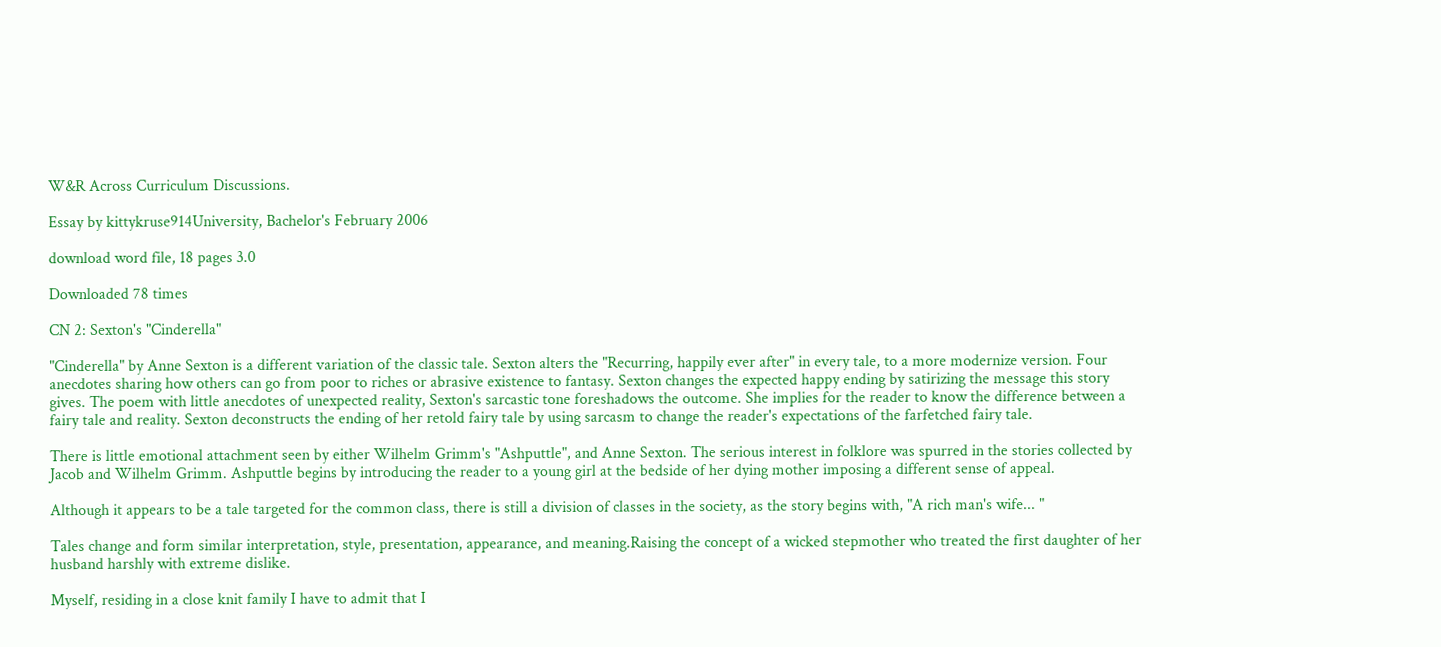W&R Across Curriculum Discussions.

Essay by kittykruse914University, Bachelor's February 2006

download word file, 18 pages 3.0

Downloaded 78 times

CN 2: Sexton's "Cinderella"

"Cinderella" by Anne Sexton is a different variation of the classic tale. Sexton alters the "Recurring, happily ever after" in every tale, to a more modernize version. Four anecdotes sharing how others can go from poor to riches or abrasive existence to fantasy. Sexton changes the expected happy ending by satirizing the message this story gives. The poem with little anecdotes of unexpected reality, Sexton's sarcastic tone foreshadows the outcome. She implies for the reader to know the difference between a fairy tale and reality. Sexton deconstructs the ending of her retold fairy tale by using sarcasm to change the reader's expectations of the farfetched fairy tale.

There is little emotional attachment seen by either Wilhelm Grimm's "Ashputtle", and Anne Sexton. The serious interest in folklore was spurred in the stories collected by Jacob and Wilhelm Grimm. Ashputtle begins by introducing the reader to a young girl at the bedside of her dying mother imposing a different sense of appeal.

Although it appears to be a tale targeted for the common class, there is still a division of classes in the society, as the story begins with, "A rich man's wife... "

Tales change and form similar interpretation, style, presentation, appearance, and meaning.Raising the concept of a wicked stepmother who treated the first daughter of her husband harshly with extreme dislike.

Myself, residing in a close knit family I have to admit that I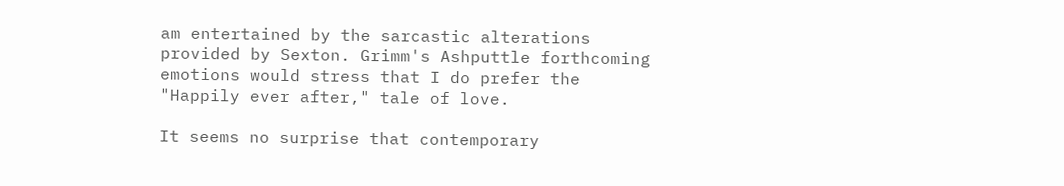am entertained by the sarcastic alterations provided by Sexton. Grimm's Ashputtle forthcoming emotions would stress that I do prefer the "Happily ever after," tale of love.

It seems no surprise that contemporary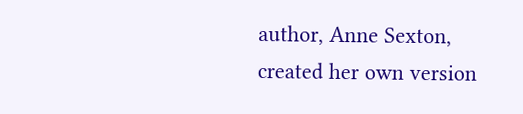author, Anne Sexton, created her own version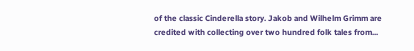of the classic Cinderella story. Jakob and Wilhelm Grimm are credited with collecting over two hundred folk tales from...